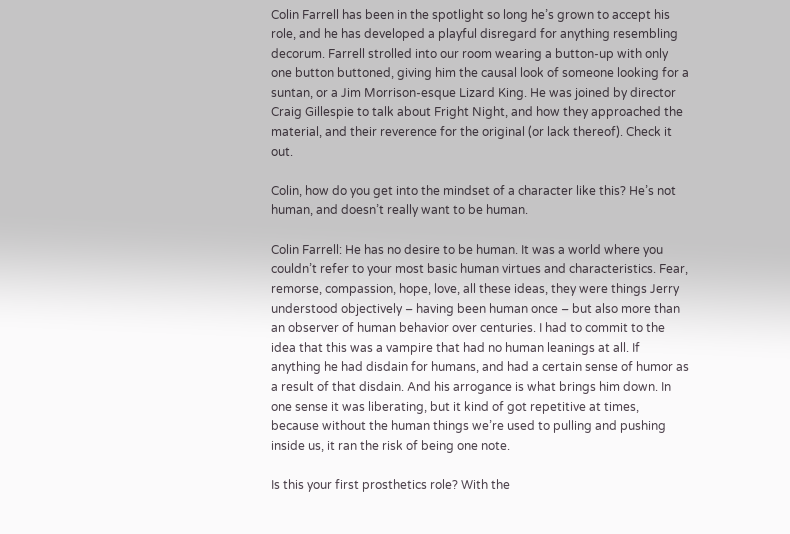Colin Farrell has been in the spotlight so long he’s grown to accept his role, and he has developed a playful disregard for anything resembling decorum. Farrell strolled into our room wearing a button-up with only one button buttoned, giving him the causal look of someone looking for a suntan, or a Jim Morrison-esque Lizard King. He was joined by director Craig Gillespie to talk about Fright Night, and how they approached the material, and their reverence for the original (or lack thereof). Check it out.

Colin, how do you get into the mindset of a character like this? He’s not human, and doesn’t really want to be human.

Colin Farrell: He has no desire to be human. It was a world where you couldn’t refer to your most basic human virtues and characteristics. Fear, remorse, compassion, hope, love, all these ideas, they were things Jerry understood objectively – having been human once – but also more than an observer of human behavior over centuries. I had to commit to the idea that this was a vampire that had no human leanings at all. If anything he had disdain for humans, and had a certain sense of humor as a result of that disdain. And his arrogance is what brings him down. In one sense it was liberating, but it kind of got repetitive at times, because without the human things we’re used to pulling and pushing inside us, it ran the risk of being one note.

Is this your first prosthetics role? With the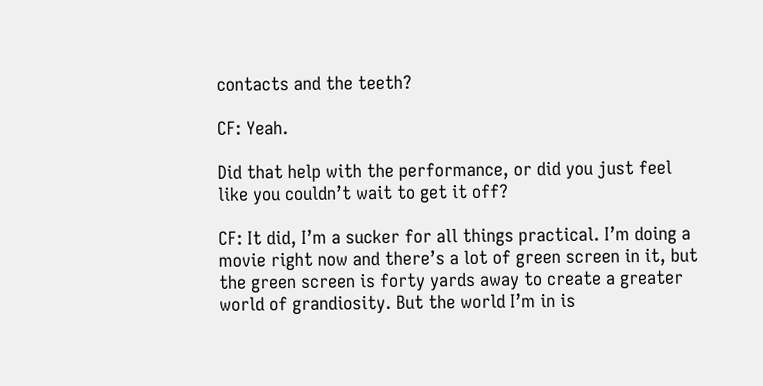contacts and the teeth?

CF: Yeah.

Did that help with the performance, or did you just feel like you couldn’t wait to get it off?

CF: It did, I’m a sucker for all things practical. I’m doing a movie right now and there’s a lot of green screen in it, but the green screen is forty yards away to create a greater world of grandiosity. But the world I’m in is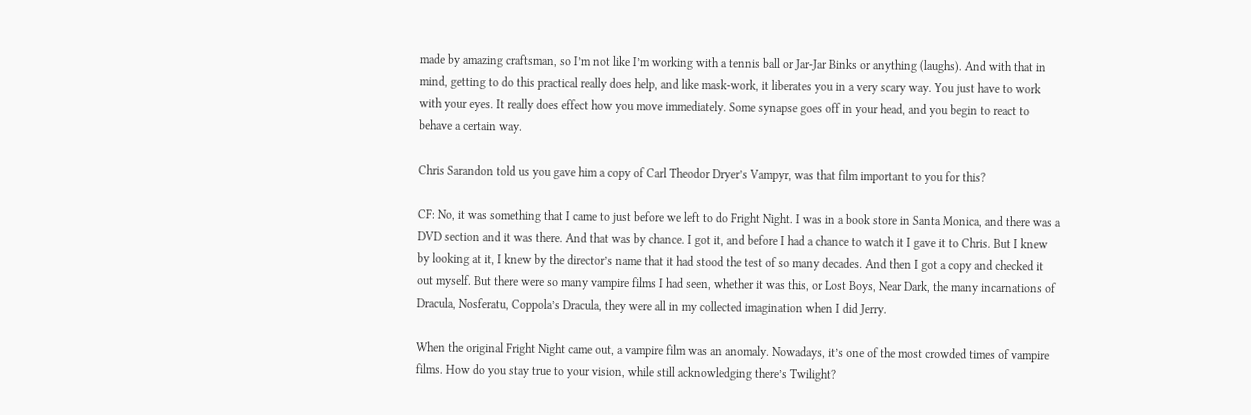made by amazing craftsman, so I’m not like I’m working with a tennis ball or Jar-Jar Binks or anything (laughs). And with that in mind, getting to do this practical really does help, and like mask-work, it liberates you in a very scary way. You just have to work with your eyes. It really does effect how you move immediately. Some synapse goes off in your head, and you begin to react to behave a certain way.

Chris Sarandon told us you gave him a copy of Carl Theodor Dryer’s Vampyr, was that film important to you for this?

CF: No, it was something that I came to just before we left to do Fright Night. I was in a book store in Santa Monica, and there was a DVD section and it was there. And that was by chance. I got it, and before I had a chance to watch it I gave it to Chris. But I knew by looking at it, I knew by the director’s name that it had stood the test of so many decades. And then I got a copy and checked it out myself. But there were so many vampire films I had seen, whether it was this, or Lost Boys, Near Dark, the many incarnations of Dracula, Nosferatu, Coppola’s Dracula, they were all in my collected imagination when I did Jerry.

When the original Fright Night came out, a vampire film was an anomaly. Nowadays, it’s one of the most crowded times of vampire films. How do you stay true to your vision, while still acknowledging there’s Twilight?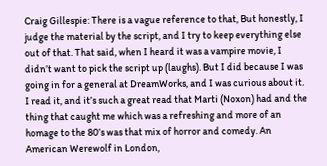Craig Gillespie: There is a vague reference to that, But honestly, I judge the material by the script, and I try to keep everything else out of that. That said, when I heard it was a vampire movie, I didn’t want to pick the script up (laughs). But I did because I was going in for a general at DreamWorks, and I was curious about it. I read it, and it’s such a great read that Marti (Noxon) had and the thing that caught me which was a refreshing and more of an homage to the 80’s was that mix of horror and comedy. An American Werewolf in London,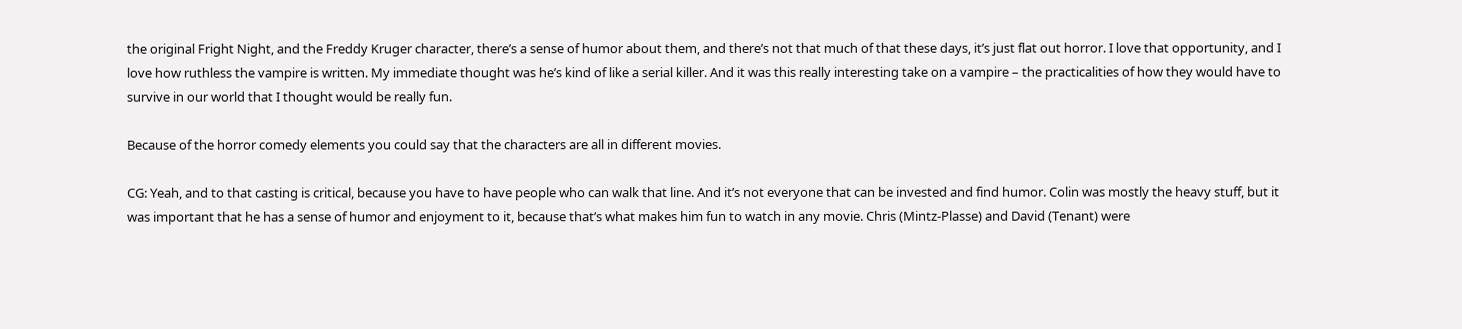the original Fright Night, and the Freddy Kruger character, there’s a sense of humor about them, and there’s not that much of that these days, it’s just flat out horror. I love that opportunity, and I love how ruthless the vampire is written. My immediate thought was he’s kind of like a serial killer. And it was this really interesting take on a vampire – the practicalities of how they would have to survive in our world that I thought would be really fun.

Because of the horror comedy elements you could say that the characters are all in different movies.

CG: Yeah, and to that casting is critical, because you have to have people who can walk that line. And it’s not everyone that can be invested and find humor. Colin was mostly the heavy stuff, but it was important that he has a sense of humor and enjoyment to it, because that’s what makes him fun to watch in any movie. Chris (Mintz-Plasse) and David (Tenant) were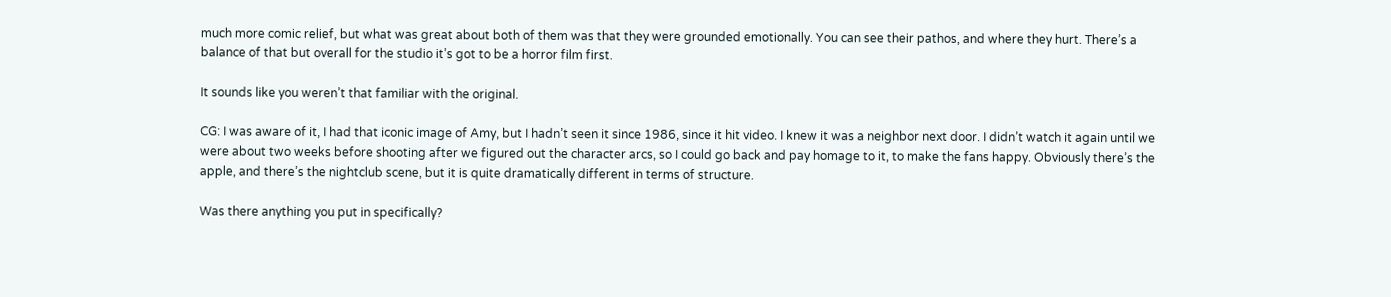much more comic relief, but what was great about both of them was that they were grounded emotionally. You can see their pathos, and where they hurt. There’s a balance of that but overall for the studio it’s got to be a horror film first.

It sounds like you weren’t that familiar with the original.

CG: I was aware of it, I had that iconic image of Amy, but I hadn’t seen it since 1986, since it hit video. I knew it was a neighbor next door. I didn’t watch it again until we were about two weeks before shooting after we figured out the character arcs, so I could go back and pay homage to it, to make the fans happy. Obviously there’s the apple, and there’s the nightclub scene, but it is quite dramatically different in terms of structure.

Was there anything you put in specifically?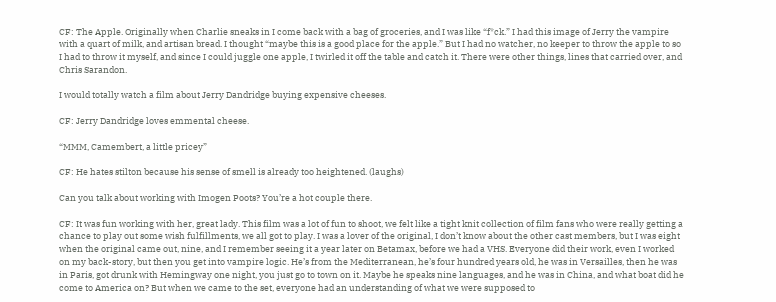CF: The Apple. Originally when Charlie sneaks in I come back with a bag of groceries, and I was like “f*ck.” I had this image of Jerry the vampire with a quart of milk, and artisan bread. I thought “maybe this is a good place for the apple.” But I had no watcher, no keeper to throw the apple to so I had to throw it myself, and since I could juggle one apple, I twirled it off the table and catch it. There were other things, lines that carried over, and Chris Sarandon.

I would totally watch a film about Jerry Dandridge buying expensive cheeses.

CF: Jerry Dandridge loves emmental cheese.

“MMM, Camembert, a little pricey”

CF: He hates stilton because his sense of smell is already too heightened. (laughs)

Can you talk about working with Imogen Poots? You’re a hot couple there.

CF: It was fun working with her, great lady. This film was a lot of fun to shoot, we felt like a tight knit collection of film fans who were really getting a chance to play out some wish fulfillments, we all got to play. I was a lover of the original, I don’t know about the other cast members, but I was eight when the original came out, nine, and I remember seeing it a year later on Betamax, before we had a VHS. Everyone did their work, even I worked on my back-story, but then you get into vampire logic. He’s from the Mediterranean, he’s four hundred years old, he was in Versailles, then he was in Paris, got drunk with Hemingway one night, you just go to town on it. Maybe he speaks nine languages, and he was in China, and what boat did he come to America on? But when we came to the set, everyone had an understanding of what we were supposed to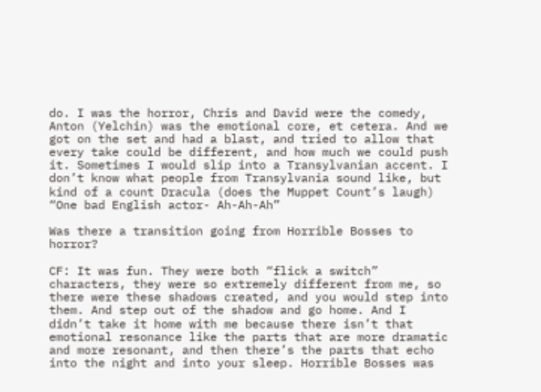do. I was the horror, Chris and David were the comedy, Anton (Yelchin) was the emotional core, et cetera. And we got on the set and had a blast, and tried to allow that every take could be different, and how much we could push it. Sometimes I would slip into a Transylvanian accent. I don’t know what people from Transylvania sound like, but kind of a count Dracula (does the Muppet Count’s laugh) “One bad English actor- Ah-Ah-Ah”

Was there a transition going from Horrible Bosses to horror?

CF: It was fun. They were both “flick a switch” characters, they were so extremely different from me, so there were these shadows created, and you would step into them. And step out of the shadow and go home. And I didn’t take it home with me because there isn’t that emotional resonance like the parts that are more dramatic and more resonant, and then there’s the parts that echo into the night and into your sleep. Horrible Bosses was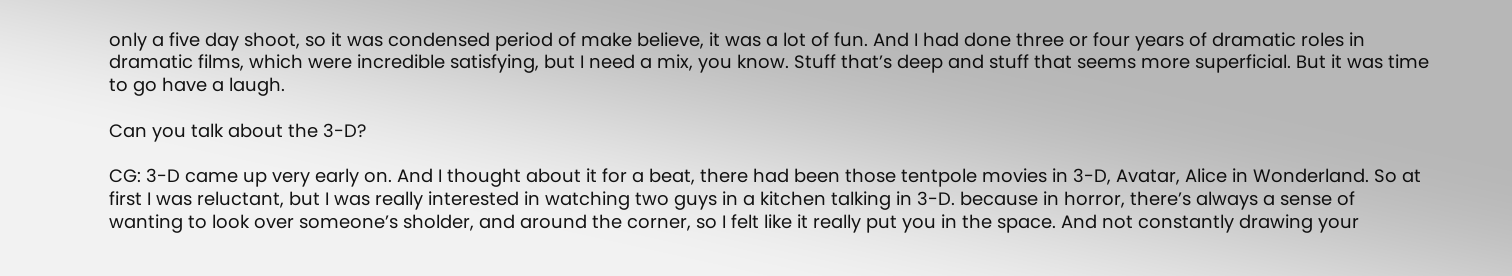only a five day shoot, so it was condensed period of make believe, it was a lot of fun. And I had done three or four years of dramatic roles in dramatic films, which were incredible satisfying, but I need a mix, you know. Stuff that’s deep and stuff that seems more superficial. But it was time to go have a laugh.

Can you talk about the 3-D?

CG: 3-D came up very early on. And I thought about it for a beat, there had been those tentpole movies in 3-D, Avatar, Alice in Wonderland. So at first I was reluctant, but I was really interested in watching two guys in a kitchen talking in 3-D. because in horror, there’s always a sense of wanting to look over someone’s sholder, and around the corner, so I felt like it really put you in the space. And not constantly drawing your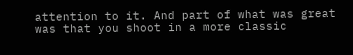attention to it. And part of what was great was that you shoot in a more classic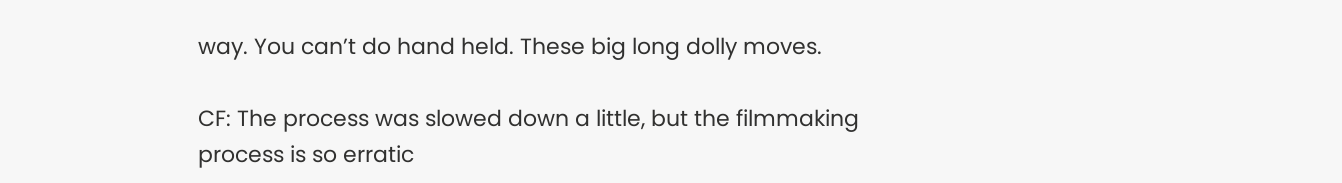way. You can’t do hand held. These big long dolly moves.

CF: The process was slowed down a little, but the filmmaking process is so erratic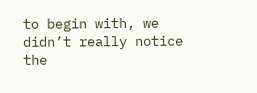to begin with, we didn’t really notice the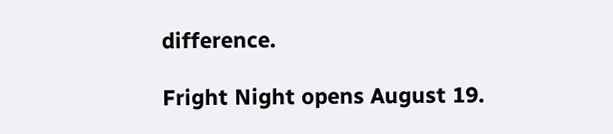difference.

Fright Night opens August 19.